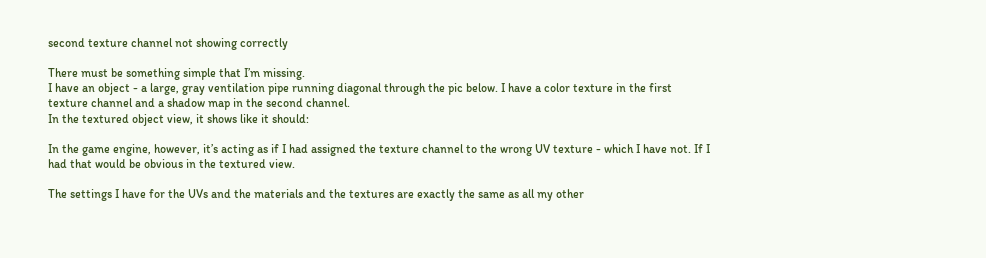second texture channel not showing correctly

There must be something simple that I’m missing.
I have an object - a large, gray ventilation pipe running diagonal through the pic below. I have a color texture in the first texture channel and a shadow map in the second channel.
In the textured object view, it shows like it should:

In the game engine, however, it’s acting as if I had assigned the texture channel to the wrong UV texture - which I have not. If I had that would be obvious in the textured view.

The settings I have for the UVs and the materials and the textures are exactly the same as all my other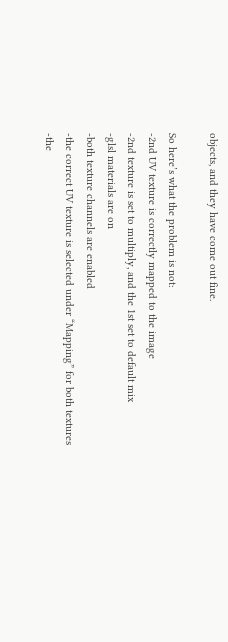objects, and they have come out fine.

So here’s what the problem is not:
-2nd UV texture is correctly mapped to the image
-2nd texture is set to multiply, and the 1st set to default mix
-glsl materials are on
-both texture channels are enabled
-the correct UV texture is selected under “Mapping” for both textures
-the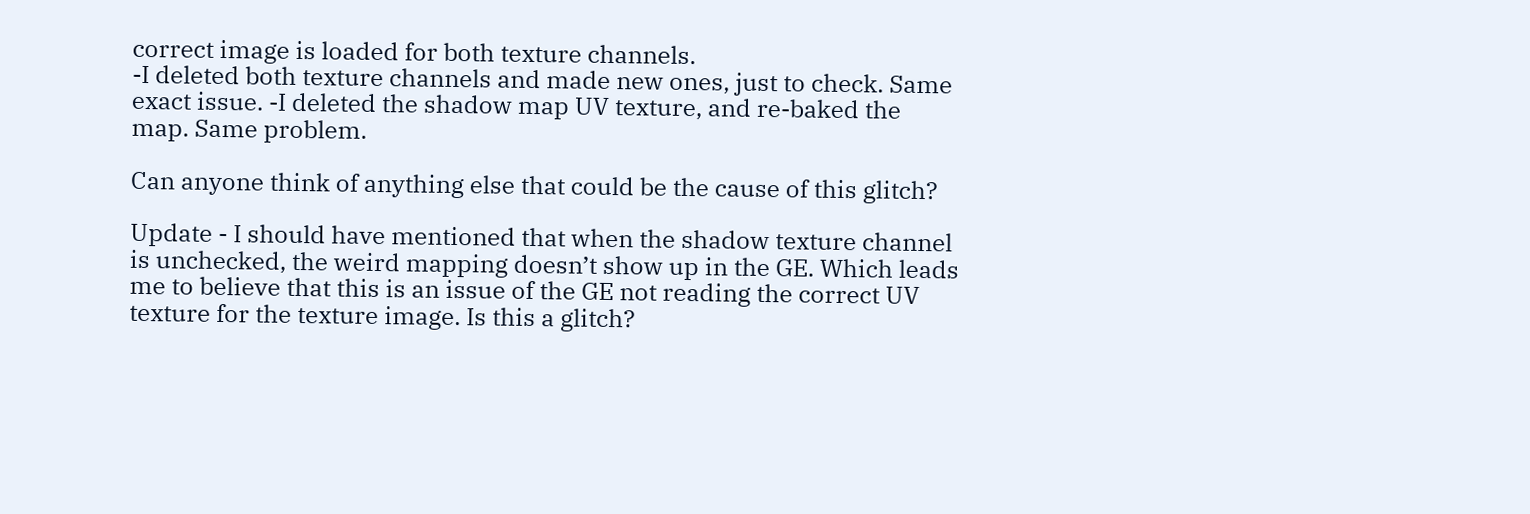correct image is loaded for both texture channels.
-I deleted both texture channels and made new ones, just to check. Same exact issue. -I deleted the shadow map UV texture, and re-baked the map. Same problem.

Can anyone think of anything else that could be the cause of this glitch?

Update - I should have mentioned that when the shadow texture channel is unchecked, the weird mapping doesn’t show up in the GE. Which leads me to believe that this is an issue of the GE not reading the correct UV texture for the texture image. Is this a glitch?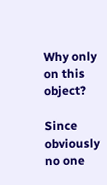Why only on this object?

Since obviously no one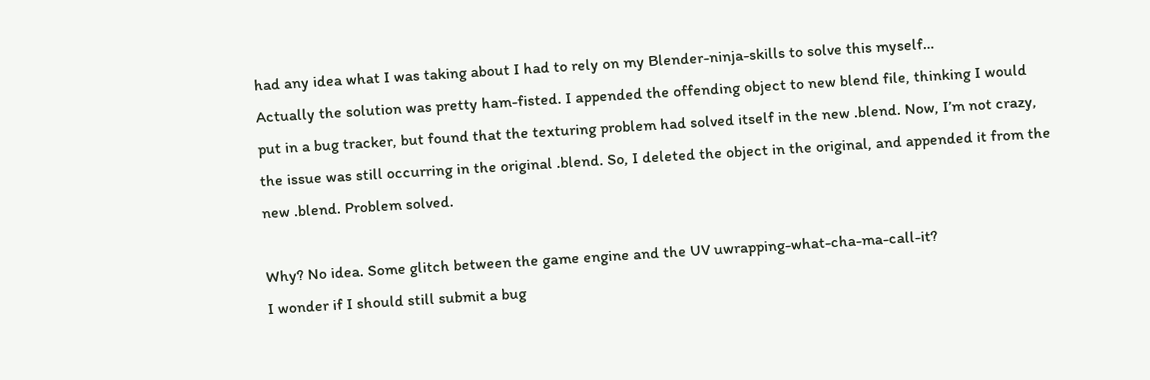had any idea what I was taking about I had to rely on my Blender-ninja-skills to solve this myself…
Actually the solution was pretty ham-fisted. I appended the offending object to new blend file, thinking I would put in a bug tracker, but found that the texturing problem had solved itself in the new .blend. Now, I’m not crazy, the issue was still occurring in the original .blend. So, I deleted the object in the original, and appended it from the new .blend. Problem solved.

Why? No idea. Some glitch between the game engine and the UV uwrapping-what-cha-ma-call-it?
I wonder if I should still submit a bug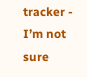tracker - I’m not sure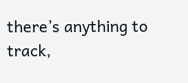there’s anything to track,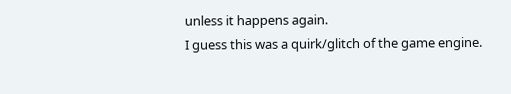unless it happens again.
I guess this was a quirk/glitch of the game engine.